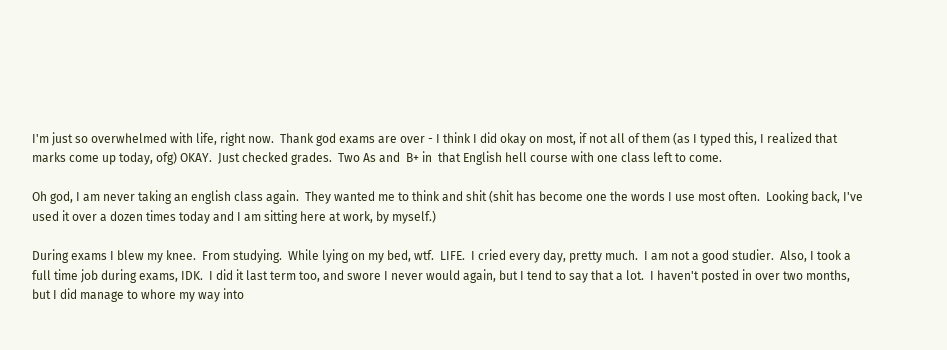I'm just so overwhelmed with life, right now.  Thank god exams are over - I think I did okay on most, if not all of them (as I typed this, I realized that marks come up today, ofg) OKAY.  Just checked grades.  Two As and  B+ in  that English hell course with one class left to come.

Oh god, I am never taking an english class again.  They wanted me to think and shit (shit has become one the words I use most often.  Looking back, I've used it over a dozen times today and I am sitting here at work, by myself.)

During exams I blew my knee.  From studying.  While lying on my bed, wtf.  LIFE.  I cried every day, pretty much.  I am not a good studier.  Also, I took a full time job during exams, IDK.  I did it last term too, and swore I never would again, but I tend to say that a lot.  I haven't posted in over two months, but I did manage to whore my way into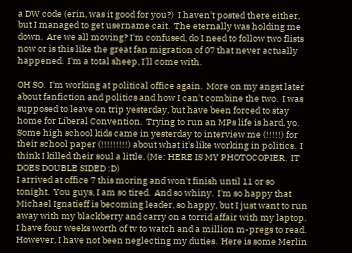a DW code (erin, was it good for you?)  I haven't posted there either, but I managed to get username cait.  The eternally was holding me down.  Are we all moving? I'm confused, do I need to follow two flists now or is this like the great fan migration of 07 that never actually happened.  I'm a total sheep, I'll come with.

OH SO.  I'm working at political office again.  More on my angst later about fanfiction and politics and how I can't combine the two.  I was supposed to leave on trip yesterday, but have been forced to stay  home for Liberal Convention.  Trying to run an MPs life is hard, yo.  Some high school kids came in yesterday to interview me (!!!!!) for their school paper (!!!!!!!!!) about what it's like working in politics.  I think I killed their soul a little. (Me: HERE IS MY PHOTOCOPIER.  IT DOES DOUBLE SIDED :D)
I arrived at office 7 this moring and won't finish until 11 or so tonight.  You guys, I am so tired.  And so whiny.  I'm so happy that Michael Ignatieff is becoming leader, so happy, but I just want to run away with my blackberry and carry on a torrid affair with my laptop.  I have four weeks worth of tv to watch and a million m-pregs to read.   However, I have not been neglecting my duties.  Here is some Merlin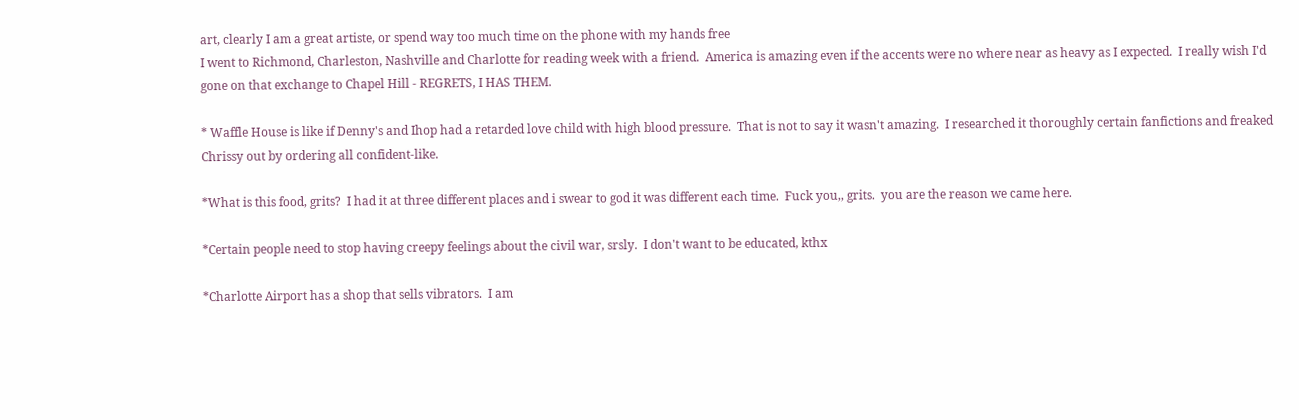art, clearly I am a great artiste, or spend way too much time on the phone with my hands free
I went to Richmond, Charleston, Nashville and Charlotte for reading week with a friend.  America is amazing even if the accents were no where near as heavy as I expected.  I really wish I'd gone on that exchange to Chapel Hill - REGRETS, I HAS THEM.

* Waffle House is like if Denny's and Ihop had a retarded love child with high blood pressure.  That is not to say it wasn't amazing.  I researched it thoroughly certain fanfictions and freaked Chrissy out by ordering all confident-like.

*What is this food, grits?  I had it at three different places and i swear to god it was different each time.  Fuck you,, grits.  you are the reason we came here.

*Certain people need to stop having creepy feelings about the civil war, srsly.  I don't want to be educated, kthx

*Charlotte Airport has a shop that sells vibrators.  I am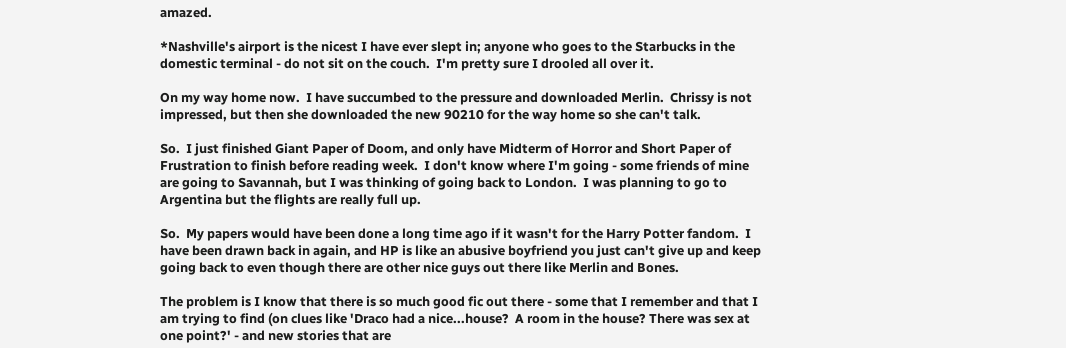amazed.

*Nashville's airport is the nicest I have ever slept in; anyone who goes to the Starbucks in the domestic terminal - do not sit on the couch.  I'm pretty sure I drooled all over it.

On my way home now.  I have succumbed to the pressure and downloaded Merlin.  Chrissy is not impressed, but then she downloaded the new 90210 for the way home so she can't talk.

So.  I just finished Giant Paper of Doom, and only have Midterm of Horror and Short Paper of Frustration to finish before reading week.  I don't know where I'm going - some friends of mine are going to Savannah, but I was thinking of going back to London.  I was planning to go to Argentina but the flights are really full up.

So.  My papers would have been done a long time ago if it wasn't for the Harry Potter fandom.  I have been drawn back in again, and HP is like an abusive boyfriend you just can't give up and keep going back to even though there are other nice guys out there like Merlin and Bones.

The problem is I know that there is so much good fic out there - some that I remember and that I am trying to find (on clues like 'Draco had a nice...house?  A room in the house? There was sex at one point?' - and new stories that are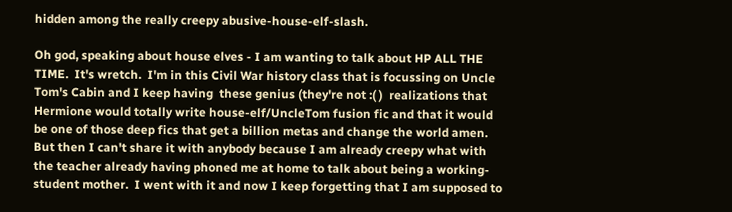hidden among the really creepy abusive-house-elf-slash.

Oh god, speaking about house elves - I am wanting to talk about HP ALL THE TIME.  It's wretch.  I'm in this Civil War history class that is focussing on Uncle Tom's Cabin and I keep having  these genius (they're not :( )  realizations that Hermione would totally write house-elf/UncleTom fusion fic and that it would be one of those deep fics that get a billion metas and change the world amen.  But then I can't share it with anybody because I am already creepy what with the teacher already having phoned me at home to talk about being a working-student mother.  I went with it and now I keep forgetting that I am supposed to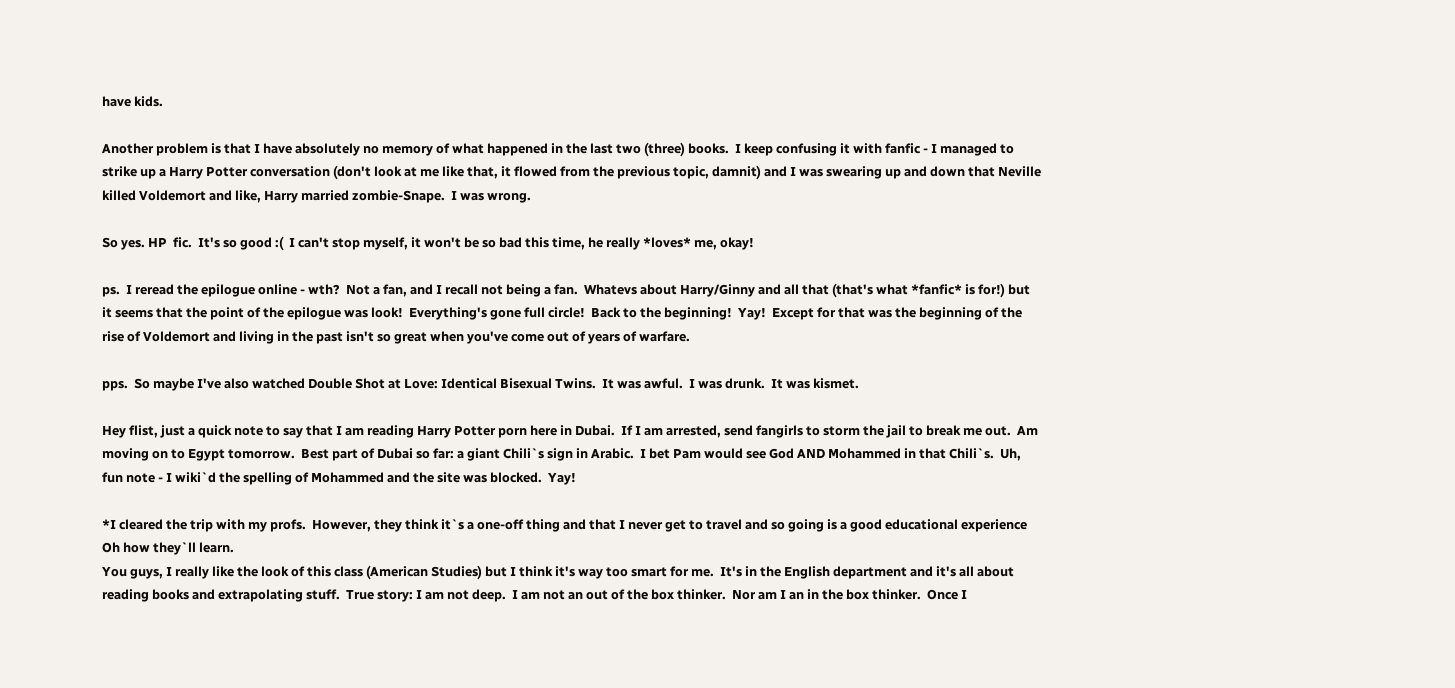have kids.

Another problem is that I have absolutely no memory of what happened in the last two (three) books.  I keep confusing it with fanfic - I managed to strike up a Harry Potter conversation (don't look at me like that, it flowed from the previous topic, damnit) and I was swearing up and down that Neville killed Voldemort and like, Harry married zombie-Snape.  I was wrong.

So yes. HP  fic.  It's so good :(  I can't stop myself, it won't be so bad this time, he really *loves* me, okay!

ps.  I reread the epilogue online - wth?  Not a fan, and I recall not being a fan.  Whatevs about Harry/Ginny and all that (that's what *fanfic* is for!) but it seems that the point of the epilogue was look!  Everything's gone full circle!  Back to the beginning!  Yay!  Except for that was the beginning of the rise of Voldemort and living in the past isn't so great when you've come out of years of warfare.

pps.  So maybe I've also watched Double Shot at Love: Identical Bisexual Twins.  It was awful.  I was drunk.  It was kismet.

Hey flist, just a quick note to say that I am reading Harry Potter porn here in Dubai.  If I am arrested, send fangirls to storm the jail to break me out.  Am moving on to Egypt tomorrow.  Best part of Dubai so far: a giant Chili`s sign in Arabic.  I bet Pam would see God AND Mohammed in that Chili`s.  Uh, fun note - I wiki`d the spelling of Mohammed and the site was blocked.  Yay!

*I cleared the trip with my profs.  However, they think it`s a one-off thing and that I never get to travel and so going is a good educational experience  Oh how they`ll learn.
You guys, I really like the look of this class (American Studies) but I think it's way too smart for me.  It's in the English department and it's all about reading books and extrapolating stuff.  True story: I am not deep.  I am not an out of the box thinker.  Nor am I an in the box thinker.  Once I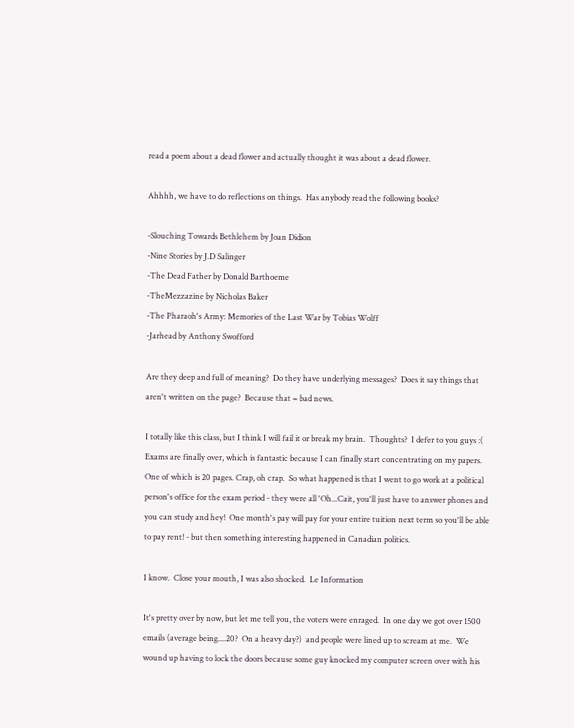read a poem about a dead flower and actually thought it was about a dead flower.

Ahhhh, we have to do reflections on things.  Has anybody read the following books?

-Slouching Towards Bethlehem by Joan Didion
-Nine Stories by J.D Salinger
-The Dead Father by Donald Barthoeme
-TheMezzazine by Nicholas Baker
-The Pharaoh's Army: Memories of the Last War by Tobias Wolff
-Jarhead by Anthony Swofford

Are they deep and full of meaning?  Do they have underlying messages?  Does it say things that aren't written on the page?  Because that = bad news.

I totally like this class, but I think I will fail it or break my brain.  Thoughts?  I defer to you guys :(
Exams are finally over, which is fantastic because I can finally start concentrating on my papers.  One of which is 20 pages. Crap, oh crap.  So what happened is that I went to go work at a political person's office for the exam period - they were all 'Oh...Cait, you'll just have to answer phones and you can study and hey!  One month's pay will pay for your entire tuition next term so you'll be able to pay rent! - but then something interesting happened in Canadian politics.

I know.  Close your mouth, I was also shocked.  Le Information

It's pretty over by now, but let me tell you, the voters were enraged.  In one day we got over 1500 emails (average being....20?  On a heavy day?)  and people were lined up to scream at me.  We wound up having to lock the doors because some guy knocked my computer screen over with his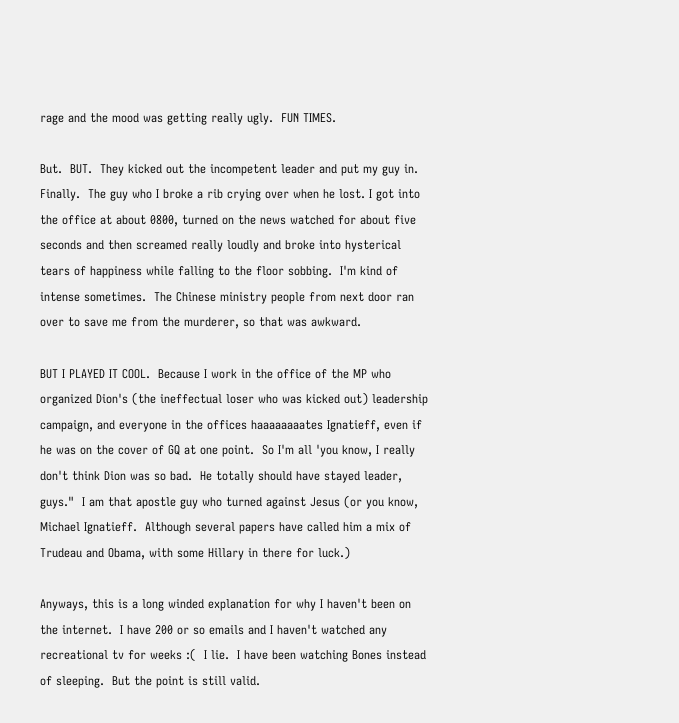rage and the mood was getting really ugly.  FUN TIMES.

But.  BUT.  They kicked out the incompetent leader and put my guy in.  Finally.  The guy who I broke a rib crying over when he lost. I got into the office at about 0800, turned on the news watched for about five seconds and then screamed really loudly and broke into hysterical tears of happiness while falling to the floor sobbing.  I'm kind of intense sometimes.  The Chinese ministry people from next door ran over to save me from the murderer, so that was awkward.

BUT I PLAYED IT COOL.  Because I work in the office of the MP who organized Dion's (the ineffectual loser who was kicked out) leadership campaign, and everyone in the offices haaaaaaaates Ignatieff, even if he was on the cover of GQ at one point.  So I'm all 'you know, I really don't think Dion was so bad.  He totally should have stayed leader, guys."  I am that apostle guy who turned against Jesus (or you know, Michael Ignatieff.  Although several papers have called him a mix of Trudeau and Obama, with some Hillary in there for luck.)

Anyways, this is a long winded explanation for why I haven't been on the internet.  I have 200 or so emails and I haven't watched any recreational tv for weeks :(  I lie.  I have been watching Bones instead of sleeping.  But the point is still valid.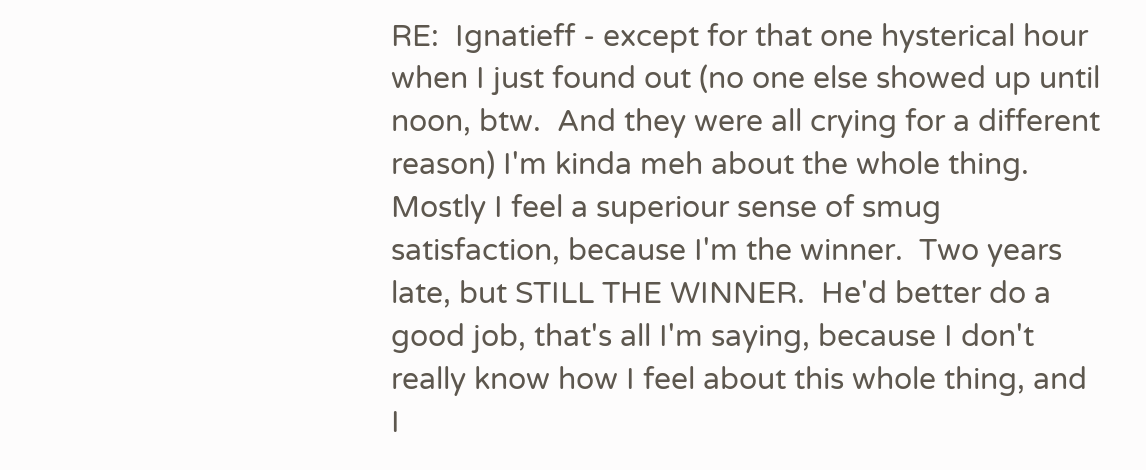RE:  Ignatieff - except for that one hysterical hour when I just found out (no one else showed up until noon, btw.  And they were all crying for a different reason) I'm kinda meh about the whole thing.  Mostly I feel a superiour sense of smug satisfaction, because I'm the winner.  Two years late, but STILL THE WINNER.  He'd better do a good job, that's all I'm saying, because I don't really know how I feel about this whole thing, and I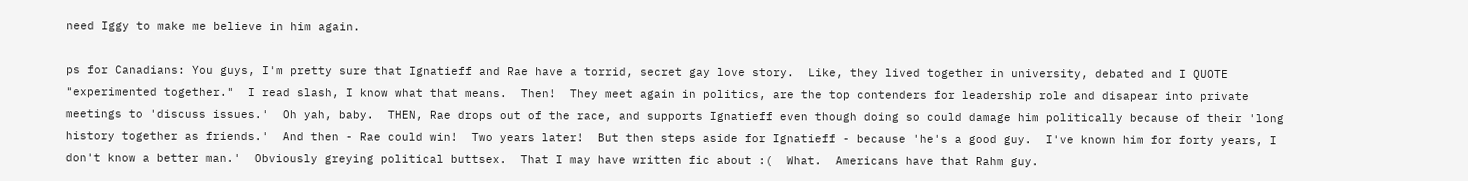need Iggy to make me believe in him again.

ps for Canadians: You guys, I'm pretty sure that Ignatieff and Rae have a torrid, secret gay love story.  Like, they lived together in university, debated and I QUOTE  "experimented together."  I read slash, I know what that means.  Then!  They meet again in politics, are the top contenders for leadership role and disapear into private meetings to 'discuss issues.'  Oh yah, baby.  THEN, Rae drops out of the race, and supports Ignatieff even though doing so could damage him politically because of their 'long history together as friends.'  And then - Rae could win!  Two years later!  But then steps aside for Ignatieff - because 'he's a good guy.  I've known him for forty years, I don't know a better man.'  Obviously greying political buttsex.  That I may have written fic about :(  What.  Americans have that Rahm guy.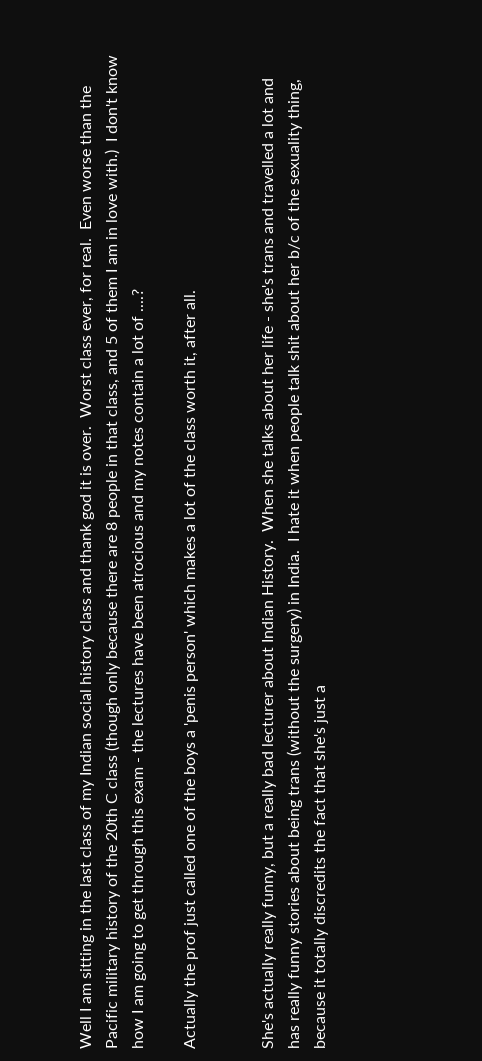Well I am sitting in the last class of my Indian social history class and thank god it is over.  Worst class ever, for real.  Even worse than the Pacific military history of the 20th C class (though only because there are 8 people in that class, and 5 of them I am in love with.)  I don't know how I am going to get through this exam - the lectures have been atrocious and my notes contain a lot of ....?

Actually the prof just called one of the boys a 'penis person' which makes a lot of the class worth it, after all.


She's actually really funny, but a really bad lecturer about Indian History.  When she talks about her life - she's trans and travelled a lot and has really funny stories about being trans (without the surgery) in India.  I hate it when people talk shit about her b/c of the sexuality thing, because it totally discredits the fact that she's just a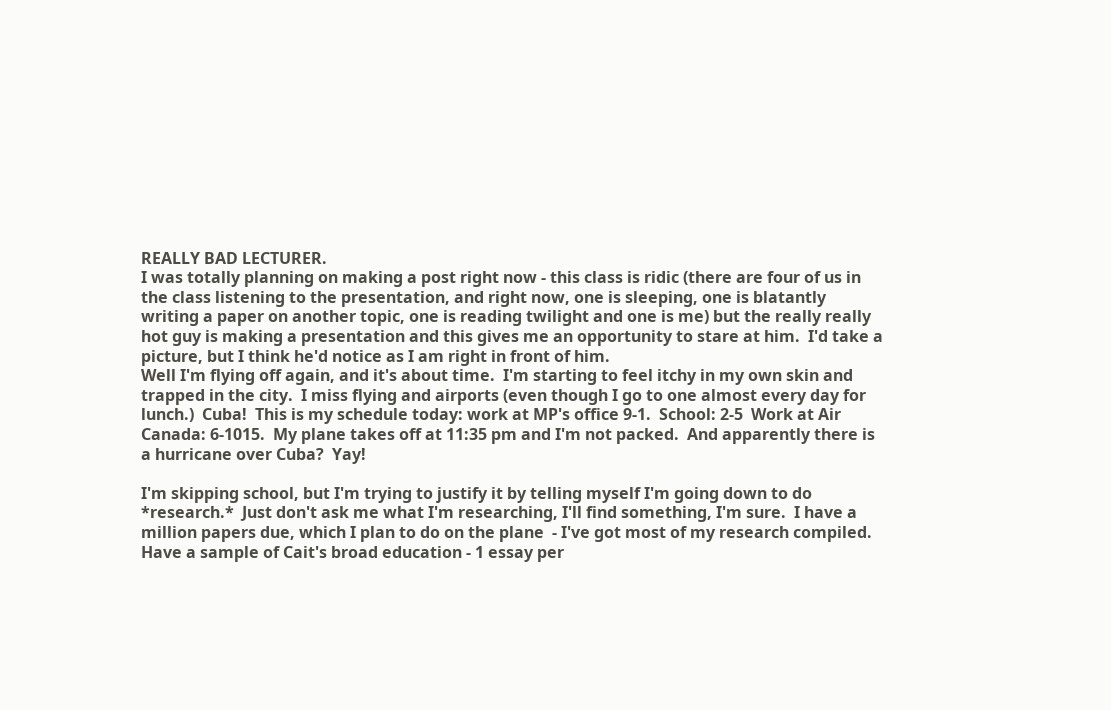REALLY BAD LECTURER.
I was totally planning on making a post right now - this class is ridic (there are four of us in the class listening to the presentation, and right now, one is sleeping, one is blatantly writing a paper on another topic, one is reading twilight and one is me) but the really really hot guy is making a presentation and this gives me an opportunity to stare at him.  I'd take a picture, but I think he'd notice as I am right in front of him.
Well I'm flying off again, and it's about time.  I'm starting to feel itchy in my own skin and trapped in the city.  I miss flying and airports (even though I go to one almost every day for lunch.)  Cuba!  This is my schedule today: work at MP's office 9-1.  School: 2-5  Work at Air Canada: 6-1015.  My plane takes off at 11:35 pm and I'm not packed.  And apparently there is a hurricane over Cuba?  Yay!

I'm skipping school, but I'm trying to justify it by telling myself I'm going down to do *research.*  Just don't ask me what I'm researching, I'll find something, I'm sure.  I have a million papers due, which I plan to do on the plane  - I've got most of my research compiled.  Have a sample of Cait's broad education - 1 essay per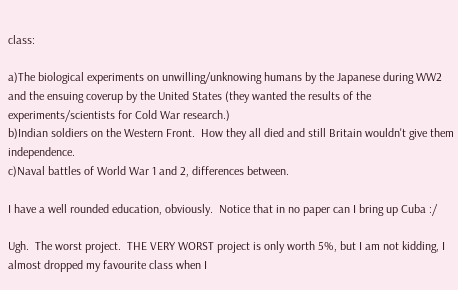class:

a)The biological experiments on unwilling/unknowing humans by the Japanese during WW2 and the ensuing coverup by the United States (they wanted the results of the experiments/scientists for Cold War research.)
b)Indian soldiers on the Western Front.  How they all died and still Britain wouldn't give them independence.
c)Naval battles of World War 1 and 2, differences between.

I have a well rounded education, obviously.  Notice that in no paper can I bring up Cuba :/

Ugh.  The worst project.  THE VERY WORST project is only worth 5%, but I am not kidding, I almost dropped my favourite class when I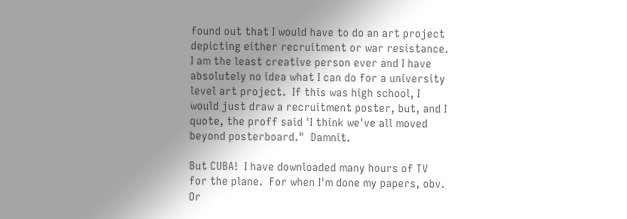found out that I would have to do an art project depicting either recruitment or war resistance.  I am the least creative person ever and I have absolutely no idea what I can do for a university level art project.  If this was high school, I would just draw a recruitment poster, but, and I quote, the proff said 'I think we've all moved beyond posterboard."  Damnit.

But CUBA!  I have downloaded many hours of TV for the plane.  For when I'm done my papers, obv.  Or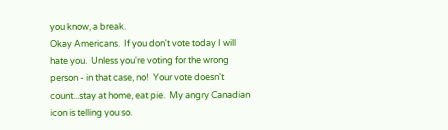you know, a break.
Okay Americans.  If you don't vote today I will hate you.  Unless you're voting for the wrong person - in that case, no!  Your vote doesn't count...stay at home, eat pie.  My angry Canadian icon is telling you so.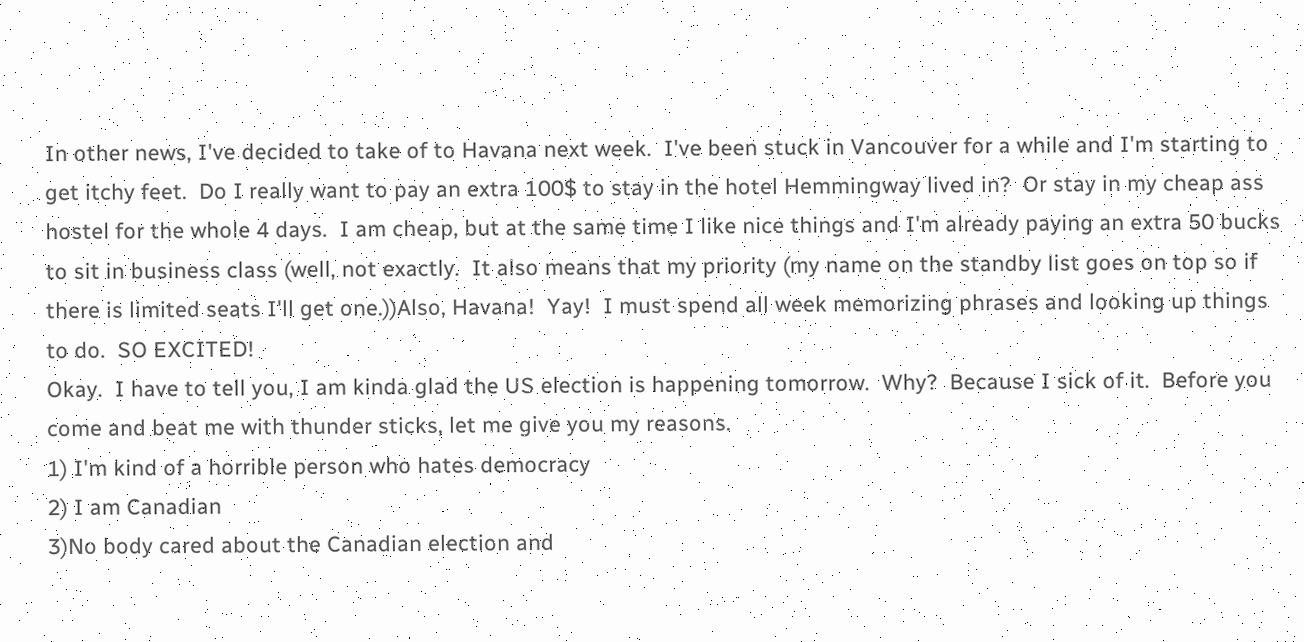In other news, I've decided to take of to Havana next week.  I've been stuck in Vancouver for a while and I'm starting to get itchy feet.  Do I really want to pay an extra 100$ to stay in the hotel Hemmingway lived in?  Or stay in my cheap ass hostel for the whole 4 days.  I am cheap, but at the same time I like nice things and I'm already paying an extra 50 bucks to sit in business class (well, not exactly.  It also means that my priority (my name on the standby list goes on top so if there is limited seats I'll get one.))Also, Havana!  Yay!  I must spend all week memorizing phrases and looking up things to do.  SO EXCITED!
Okay.  I have to tell you, I am kinda glad the US election is happening tomorrow.  Why?  Because I sick of it.  Before you come and beat me with thunder sticks, let me give you my reasons.
1) I'm kind of a horrible person who hates democracy
2) I am Canadian
3)No body cared about the Canadian election and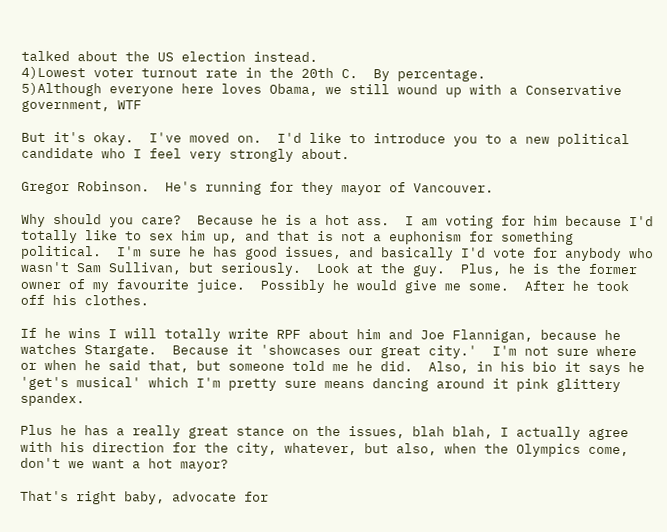talked about the US election instead.
4)Lowest voter turnout rate in the 20th C.  By percentage.
5)Although everyone here loves Obama, we still wound up with a Conservative government, WTF

But it's okay.  I've moved on.  I'd like to introduce you to a new political candidate who I feel very strongly about.

Gregor Robinson.  He's running for they mayor of Vancouver.

Why should you care?  Because he is a hot ass.  I am voting for him because I'd totally like to sex him up, and that is not a euphonism for something political.  I'm sure he has good issues, and basically I'd vote for anybody who wasn't Sam Sullivan, but seriously.  Look at the guy.  Plus, he is the former owner of my favourite juice.  Possibly he would give me some.  After he took off his clothes.

If he wins I will totally write RPF about him and Joe Flannigan, because he watches Stargate.  Because it 'showcases our great city.'  I'm not sure where or when he said that, but someone told me he did.  Also, in his bio it says he 'get's musical' which I'm pretty sure means dancing around it pink glittery spandex.

Plus he has a really great stance on the issues, blah blah, I actually agree with his direction for the city, whatever, but also, when the Olympics come, don't we want a hot mayor?

That's right baby, advocate for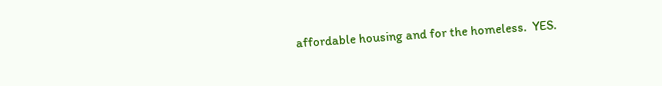affordable housing and for the homeless.  YES.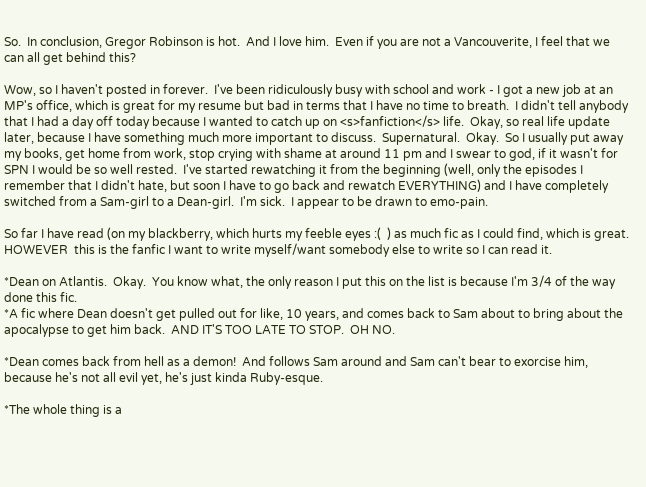So.  In conclusion, Gregor Robinson is hot.  And I love him.  Even if you are not a Vancouverite, I feel that we can all get behind this?

Wow, so I haven't posted in forever.  I've been ridiculously busy with school and work - I got a new job at an MP's office, which is great for my resume but bad in terms that I have no time to breath.  I didn't tell anybody that I had a day off today because I wanted to catch up on <s>fanfiction</s> life.  Okay, so real life update later, because I have something much more important to discuss.  Supernatural.  Okay.  So I usually put away my books, get home from work, stop crying with shame at around 11 pm and I swear to god, if it wasn't for SPN I would be so well rested.  I've started rewatching it from the beginning (well, only the episodes I remember that I didn't hate, but soon I have to go back and rewatch EVERYTHING) and I have completely switched from a Sam-girl to a Dean-girl.  I'm sick.  I appear to be drawn to emo-pain.

So far I have read (on my blackberry, which hurts my feeble eyes :(  ) as much fic as I could find, which is great.  HOWEVER  this is the fanfic I want to write myself/want somebody else to write so I can read it.

*Dean on Atlantis.  Okay.  You know what, the only reason I put this on the list is because I'm 3/4 of the way done this fic.
*A fic where Dean doesn't get pulled out for like, 10 years, and comes back to Sam about to bring about the apocalypse to get him back.  AND IT'S TOO LATE TO STOP.  OH NO.

*Dean comes back from hell as a demon!  And follows Sam around and Sam can't bear to exorcise him, because he's not all evil yet, he's just kinda Ruby-esque.

*The whole thing is a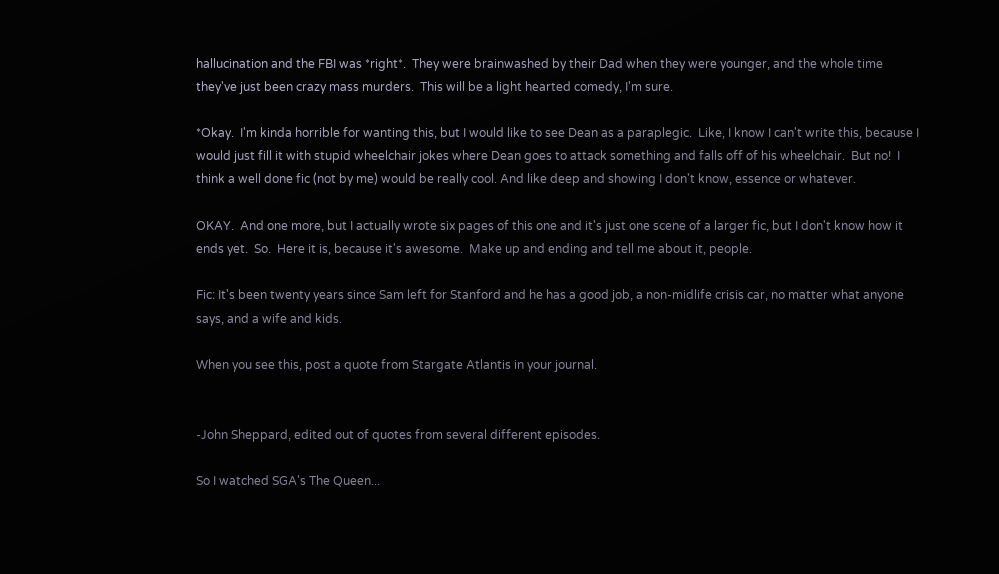hallucination and the FBI was *right*.  They were brainwashed by their Dad when they were younger, and the whole time they've just been crazy mass murders.  This will be a light hearted comedy, I'm sure.

*Okay.  I'm kinda horrible for wanting this, but I would like to see Dean as a paraplegic.  Like, I know I can't write this, because I would just fill it with stupid wheelchair jokes where Dean goes to attack something and falls off of his wheelchair.  But no!  I think a well done fic (not by me) would be really cool. And like deep and showing I don't know, essence or whatever.

OKAY.  And one more, but I actually wrote six pages of this one and it's just one scene of a larger fic, but I don't know how it ends yet.  So.  Here it is, because it's awesome.  Make up and ending and tell me about it, people.

Fic: It's been twenty years since Sam left for Stanford and he has a good job, a non-midlife crisis car, no matter what anyone says, and a wife and kids.

When you see this, post a quote from Stargate Atlantis in your journal.


-John Sheppard, edited out of quotes from several different episodes.

So I watched SGA's The Queen...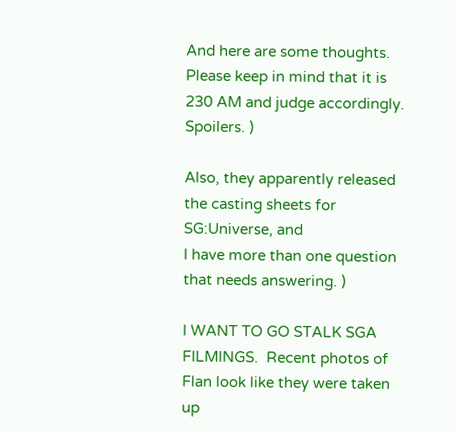And here are some thoughts. Please keep in mind that it is 230 AM and judge accordingly. Spoilers. )

Also, they apparently released the casting sheets for SG:Universe, and
I have more than one question that needs answering. )

I WANT TO GO STALK SGA FILMINGS.  Recent photos of Flan look like they were taken up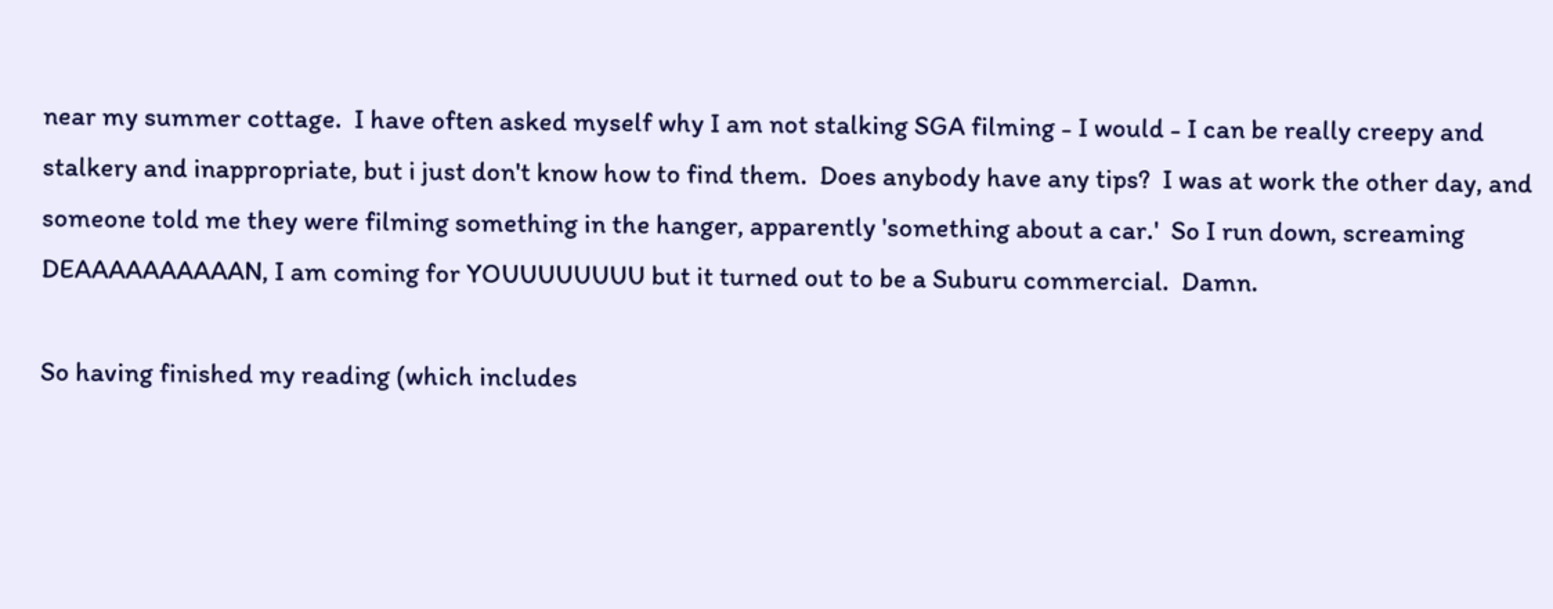near my summer cottage.  I have often asked myself why I am not stalking SGA filming - I would - I can be really creepy and stalkery and inappropriate, but i just don't know how to find them.  Does anybody have any tips?  I was at work the other day, and someone told me they were filming something in the hanger, apparently 'something about a car.'  So I run down, screaming DEAAAAAAAAAAN, I am coming for YOUUUUUUUU but it turned out to be a Suburu commercial.  Damn.

So having finished my reading (which includes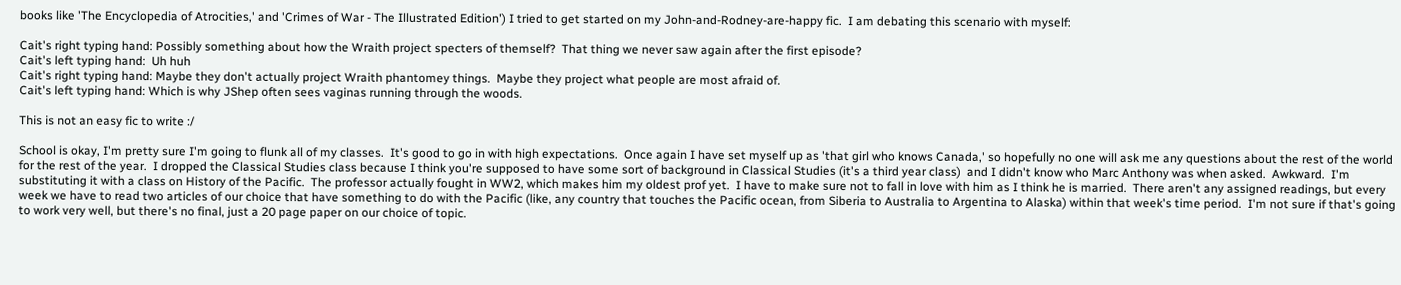books like 'The Encyclopedia of Atrocities,' and 'Crimes of War - The Illustrated Edition') I tried to get started on my John-and-Rodney-are-happy fic.  I am debating this scenario with myself:

Cait's right typing hand: Possibly something about how the Wraith project specters of themself?  That thing we never saw again after the first episode?
Cait's left typing hand:  Uh huh
Cait's right typing hand: Maybe they don't actually project Wraith phantomey things.  Maybe they project what people are most afraid of.
Cait's left typing hand: Which is why JShep often sees vaginas running through the woods.

This is not an easy fic to write :/

School is okay, I'm pretty sure I'm going to flunk all of my classes.  It's good to go in with high expectations.  Once again I have set myself up as 'that girl who knows Canada,' so hopefully no one will ask me any questions about the rest of the world for the rest of the year.  I dropped the Classical Studies class because I think you're supposed to have some sort of background in Classical Studies (it's a third year class)  and I didn't know who Marc Anthony was when asked.  Awkward.  I'm substituting it with a class on History of the Pacific.  The professor actually fought in WW2, which makes him my oldest prof yet.  I have to make sure not to fall in love with him as I think he is married.  There aren't any assigned readings, but every week we have to read two articles of our choice that have something to do with the Pacific (like, any country that touches the Pacific ocean, from Siberia to Australia to Argentina to Alaska) within that week's time period.  I'm not sure if that's going to work very well, but there's no final, just a 20 page paper on our choice of topic.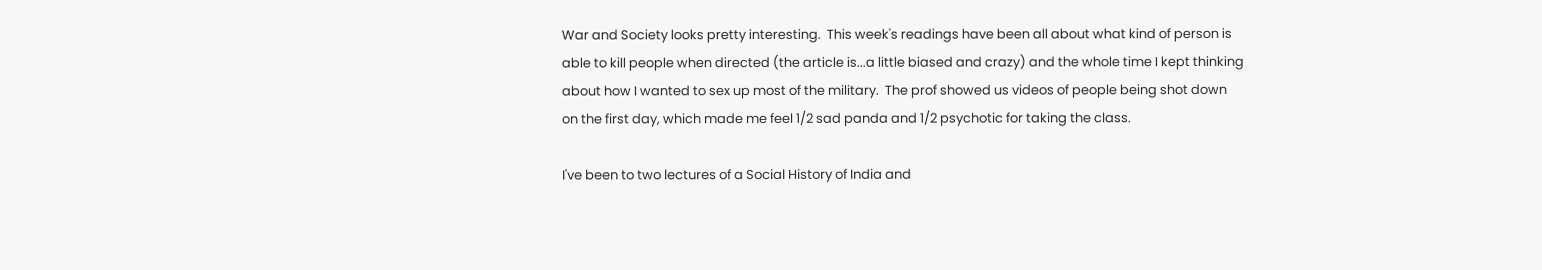War and Society looks pretty interesting.  This week's readings have been all about what kind of person is able to kill people when directed (the article is...a little biased and crazy) and the whole time I kept thinking about how I wanted to sex up most of the military.  The prof showed us videos of people being shot down on the first day, which made me feel 1/2 sad panda and 1/2 psychotic for taking the class.

I've been to two lectures of a Social History of India and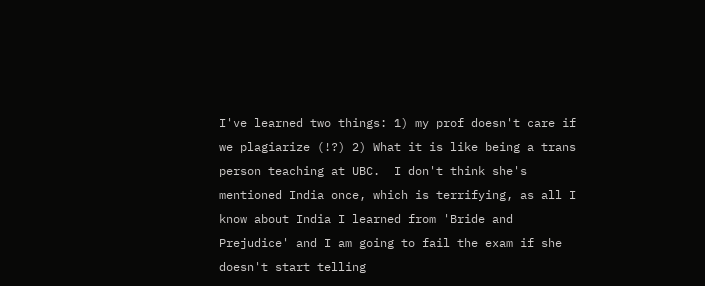I've learned two things: 1) my prof doesn't care if we plagiarize (!?) 2) What it is like being a trans person teaching at UBC.  I don't think she's mentioned India once, which is terrifying, as all I know about India I learned from 'Bride and Prejudice' and I am going to fail the exam if she doesn't start telling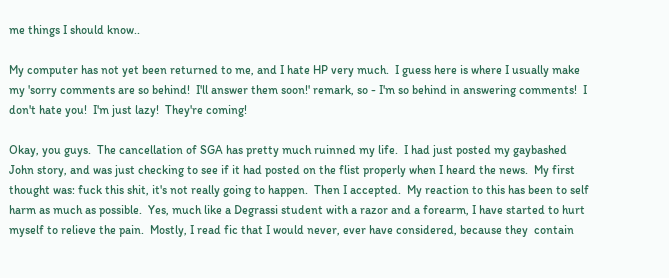me things I should know..

My computer has not yet been returned to me, and I hate HP very much.  I guess here is where I usually make my 'sorry comments are so behind!  I'll answer them soon!' remark, so - I'm so behind in answering comments!  I don't hate you!  I'm just lazy!  They're coming!

Okay, you guys.  The cancellation of SGA has pretty much ruinned my life.  I had just posted my gaybashed John story, and was just checking to see if it had posted on the flist properly when I heard the news.  My first thought was: fuck this shit, it's not really going to happen.  Then I accepted.  My reaction to this has been to self harm as much as possible.  Yes, much like a Degrassi student with a razor and a forearm, I have started to hurt myself to relieve the pain.  Mostly, I read fic that I would never, ever have considered, because they  contain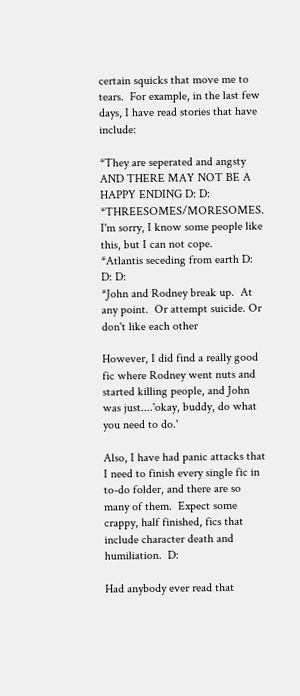certain squicks that move me to tears.  For example, in the last few days, I have read stories that have include:

*They are seperated and angsty AND THERE MAY NOT BE A HAPPY ENDING D: D:
*THREESOMES/MORESOMES.  I'm sorry, I know some people like this, but I can not cope.
*Atlantis seceding from earth D: D: D:
*John and Rodney break up.  At any point.  Or attempt suicide. Or don't like each other

However, I did find a really good fic where Rodney went nuts and started killing people, and John was just....'okay, buddy, do what you need to do.'

Also, I have had panic attacks that I need to finish every single fic in to-do folder, and there are so many of them.  Expect some crappy, half finished, fics that include character death and humiliation.  D:

Had anybody ever read that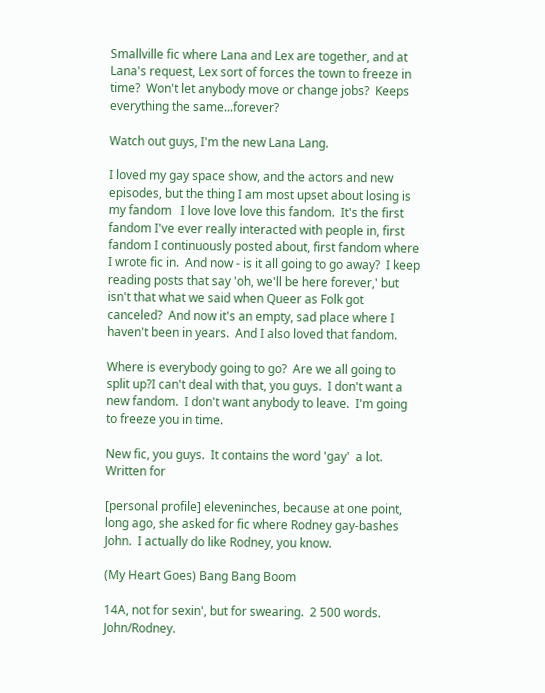Smallville fic where Lana and Lex are together, and at Lana's request, Lex sort of forces the town to freeze in time?  Won't let anybody move or change jobs?  Keeps everything the same...forever?

Watch out guys, I'm the new Lana Lang.

I loved my gay space show, and the actors and new episodes, but the thing I am most upset about losing is my fandom   I love love love this fandom.  It's the first fandom I've ever really interacted with people in, first fandom I continuously posted about, first fandom where I wrote fic in.  And now - is it all going to go away?  I keep reading posts that say 'oh, we'll be here forever,' but isn't that what we said when Queer as Folk got canceled?  And now it's an empty, sad place where I haven't been in years.  And I also loved that fandom.

Where is everybody going to go?  Are we all going to split up?I can't deal with that, you guys.  I don't want a new fandom.  I don't want anybody to leave.  I'm going to freeze you in time.

New fic, you guys.  It contains the word 'gay'  a lot.  Written for

[personal profile] eleveninches, because at one point, long ago, she asked for fic where Rodney gay-bashes John.  I actually do like Rodney, you know.

(My Heart Goes) Bang Bang Boom

14A, not for sexin', but for swearing.  2 500 words.  John/Rodney.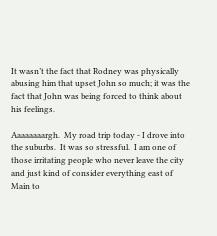It wasn’t the fact that Rodney was physically abusing him that upset John so much; it was the fact that John was being forced to think about his feelings.

Aaaaaaaargh.  My road trip today - I drove into the suburbs.  It was so stressful.  I am one of those irritating people who never leave the city and just kind of consider everything east of Main to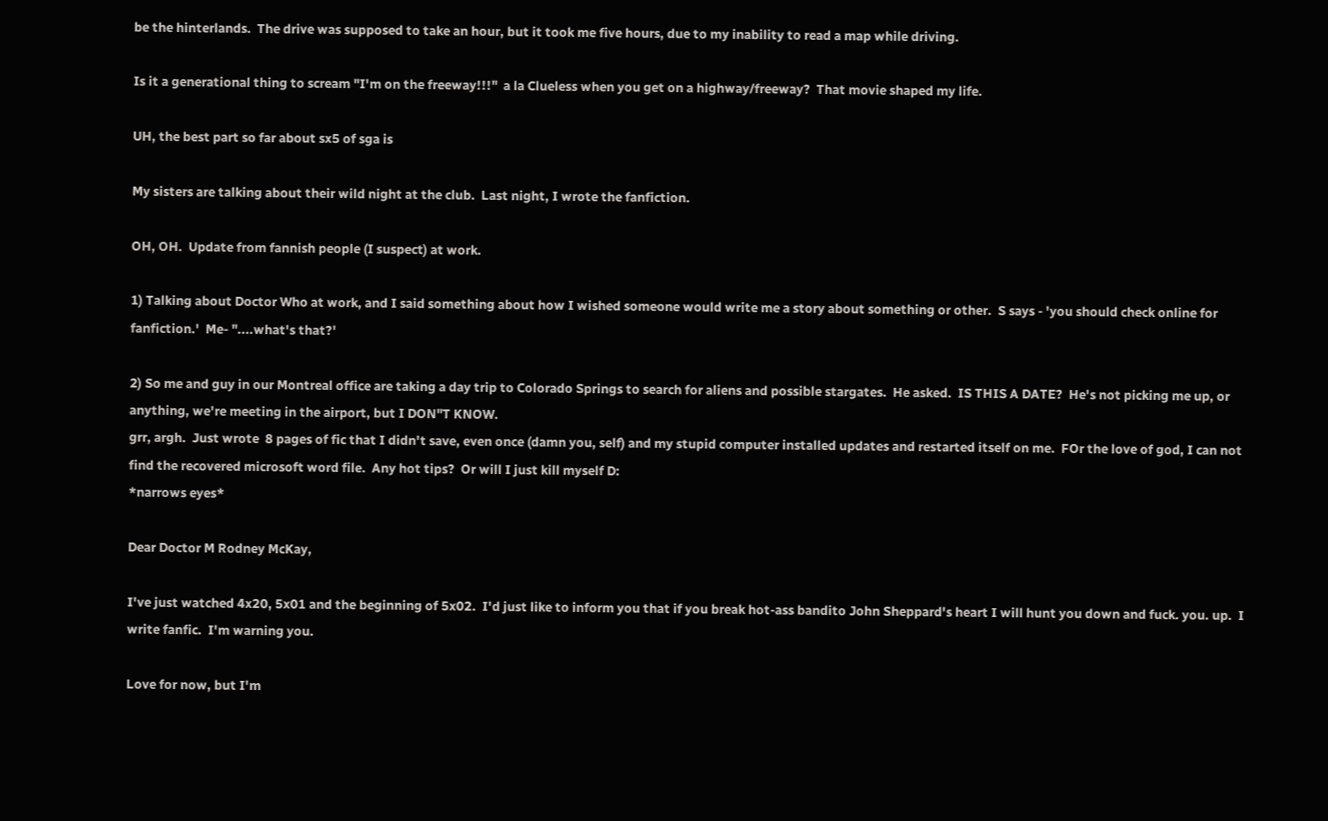be the hinterlands.  The drive was supposed to take an hour, but it took me five hours, due to my inability to read a map while driving.

Is it a generational thing to scream "I'm on the freeway!!!"  a la Clueless when you get on a highway/freeway?  That movie shaped my life.

UH, the best part so far about sx5 of sga is

My sisters are talking about their wild night at the club.  Last night, I wrote the fanfiction.

OH, OH.  Update from fannish people (I suspect) at work.

1) Talking about Doctor Who at work, and I said something about how I wished someone would write me a story about something or other.  S says - 'you should check online for fanfiction.'  Me- "....what's that?'

2) So me and guy in our Montreal office are taking a day trip to Colorado Springs to search for aliens and possible stargates.  He asked.  IS THIS A DATE?  He's not picking me up, or anything, we're meeting in the airport, but I DON"T KNOW.
grr, argh.  Just wrote  8 pages of fic that I didn't save, even once (damn you, self) and my stupid computer installed updates and restarted itself on me.  FOr the love of god, I can not find the recovered microsoft word file.  Any hot tips?  Or will I just kill myself D:
*narrows eyes*

Dear Doctor M Rodney McKay,

I've just watched 4x20, 5x01 and the beginning of 5x02.  I'd just like to inform you that if you break hot-ass bandito John Sheppard's heart I will hunt you down and fuck. you. up.  I write fanfic.  I'm warning you.

Love for now, but I'm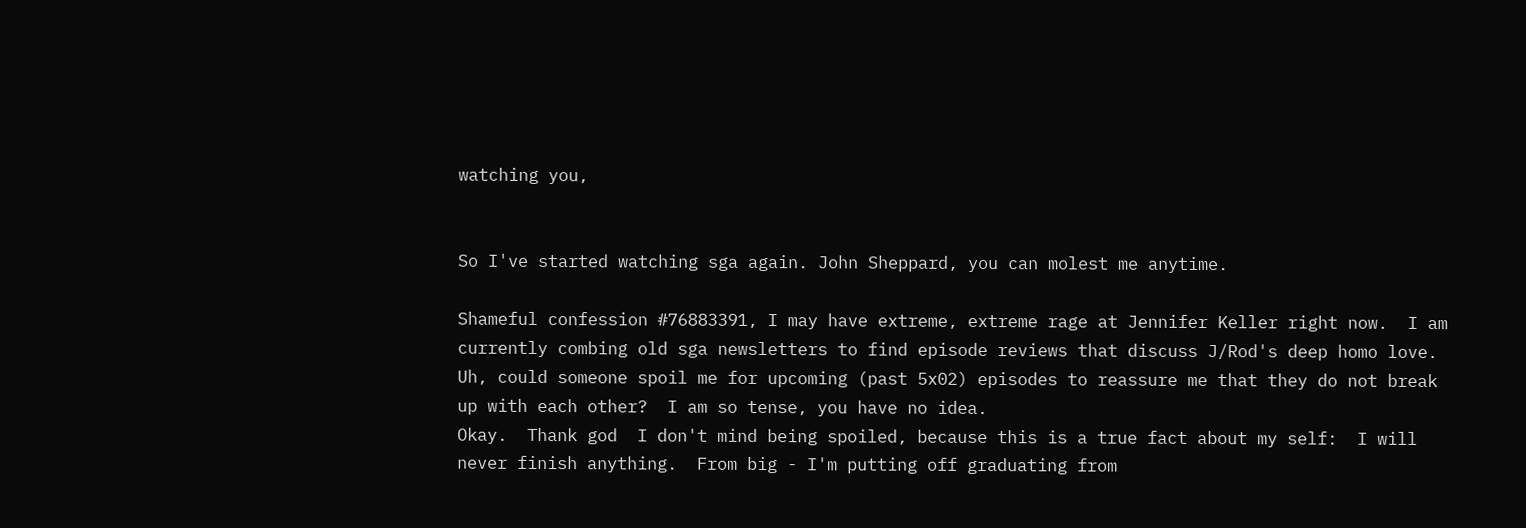watching you,


So I've started watching sga again. John Sheppard, you can molest me anytime.

Shameful confession #76883391, I may have extreme, extreme rage at Jennifer Keller right now.  I am currently combing old sga newsletters to find episode reviews that discuss J/Rod's deep homo love.  Uh, could someone spoil me for upcoming (past 5x02) episodes to reassure me that they do not break up with each other?  I am so tense, you have no idea.
Okay.  Thank god  I don't mind being spoiled, because this is a true fact about my self:  I will never finish anything.  From big - I'm putting off graduating from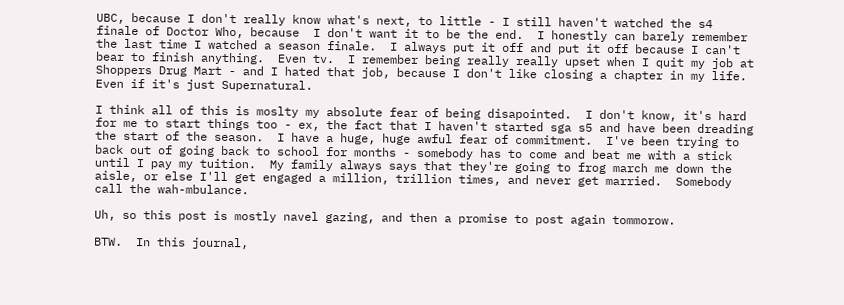UBC, because I don't really know what's next, to little - I still haven't watched the s4 finale of Doctor Who, because  I don't want it to be the end.  I honestly can barely remember the last time I watched a season finale.  I always put it off and put it off because I can't bear to finish anything.  Even tv.  I remember being really really upset when I quit my job at Shoppers Drug Mart - and I hated that job, because I don't like closing a chapter in my life.  Even if it's just Supernatural.

I think all of this is moslty my absolute fear of being disapointed.  I don't know, it's hard for me to start things too - ex, the fact that I haven't started sga s5 and have been dreading the start of the season.  I have a huge, huge awful fear of commitment.  I've been trying to back out of going back to school for months - somebody has to come and beat me with a stick until I pay my tuition.  My family always says that they're going to frog march me down the aisle, or else I'll get engaged a million, trillion times, and never get married.  Somebody call the wah-mbulance.

Uh, so this post is mostly navel gazing, and then a promise to post again tommorow.

BTW.  In this journal,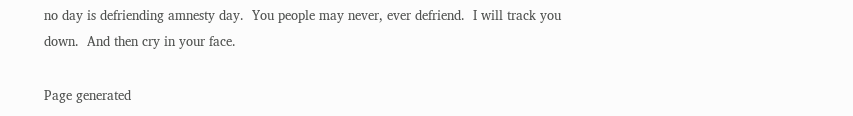no day is defriending amnesty day.  You people may never, ever defriend.  I will track you down.  And then cry in your face.

Page generated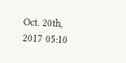Oct. 20th, 2017 05:10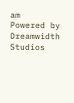am
Powered by Dreamwidth Studios